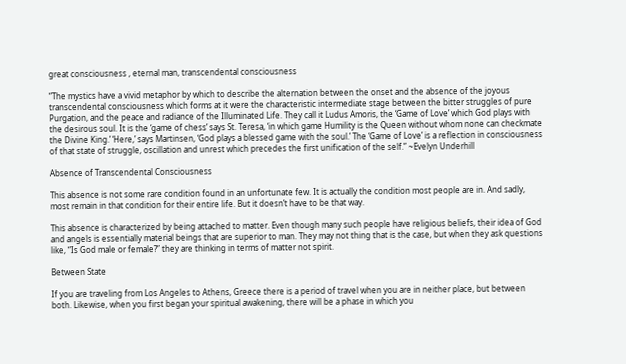great consciousness , eternal man, transcendental consciousness

“The mystics have a vivid metaphor by which to describe the alternation between the onset and the absence of the joyous transcendental consciousness which forms at it were the characteristic intermediate stage between the bitter struggles of pure Purgation, and the peace and radiance of the Illuminated Life. They call it Ludus Amoris, the ‘Game of Love’ which God plays with the desirous soul. It is the ‘game of chess’ says St. Teresa, ‘in which game Humility is the Queen without whom none can checkmate the Divine King.’ ‘Here,’ says Martinsen, ‘God plays a blessed game with the soul.’ The ‘Game of Love’ is a reflection in consciousness of that state of struggle, oscillation and unrest which precedes the first unification of the self.” ~Evelyn Underhill

Absence of Transcendental Consciousness

This absence is not some rare condition found in an unfortunate few. It is actually the condition most people are in. And sadly, most remain in that condition for their entire life. But it doesn’t have to be that way.

This absence is characterized by being attached to matter. Even though many such people have religious beliefs, their idea of God and angels is essentially material beings that are superior to man. They may not thing that is the case, but when they ask questions like, “Is God male or female?” they are thinking in terms of matter not spirit.

Between State

If you are traveling from Los Angeles to Athens, Greece there is a period of travel when you are in neither place, but between both. Likewise, when you first began your spiritual awakening, there will be a phase in which you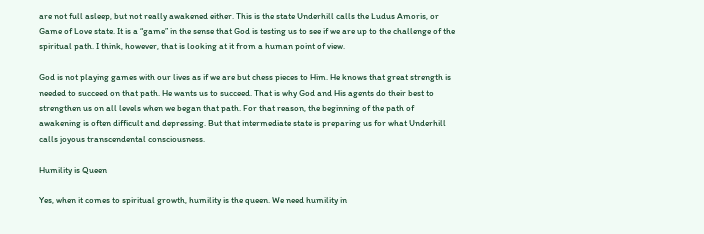are not full asleep, but not really awakened either. This is the state Underhill calls the Ludus Amoris, or Game of Love state. It is a “game” in the sense that God is testing us to see if we are up to the challenge of the spiritual path. I think, however, that is looking at it from a human point of view.

God is not playing games with our lives as if we are but chess pieces to Him. He knows that great strength is needed to succeed on that path. He wants us to succeed. That is why God and His agents do their best to strengthen us on all levels when we began that path. For that reason, the beginning of the path of awakening is often difficult and depressing. But that intermediate state is preparing us for what Underhill calls joyous transcendental consciousness.

Humility is Queen

Yes, when it comes to spiritual growth, humility is the queen. We need humility in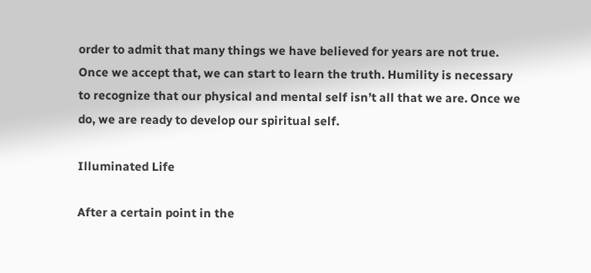order to admit that many things we have believed for years are not true. Once we accept that, we can start to learn the truth. Humility is necessary to recognize that our physical and mental self isn’t all that we are. Once we do, we are ready to develop our spiritual self.

Illuminated Life

After a certain point in the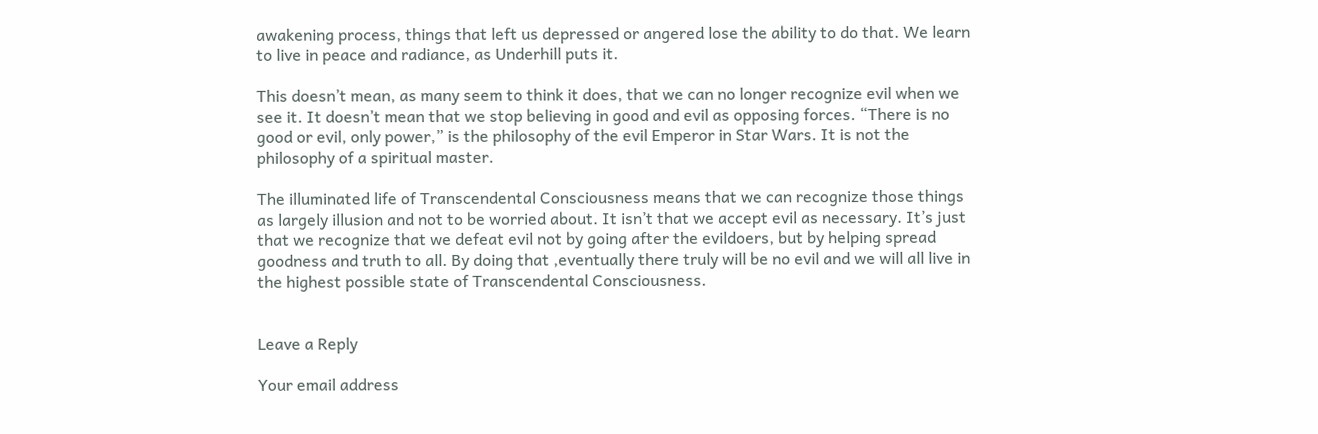awakening process, things that left us depressed or angered lose the ability to do that. We learn to live in peace and radiance, as Underhill puts it.

This doesn’t mean, as many seem to think it does, that we can no longer recognize evil when we see it. It doesn’t mean that we stop believing in good and evil as opposing forces. “There is no good or evil, only power,” is the philosophy of the evil Emperor in Star Wars. It is not the philosophy of a spiritual master.

The illuminated life of Transcendental Consciousness means that we can recognize those things as largely illusion and not to be worried about. It isn’t that we accept evil as necessary. It’s just that we recognize that we defeat evil not by going after the evildoers, but by helping spread goodness and truth to all. By doing that ,eventually there truly will be no evil and we will all live in the highest possible state of Transcendental Consciousness.


Leave a Reply

Your email address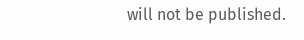will not be published.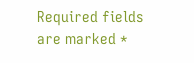Required fields are marked *